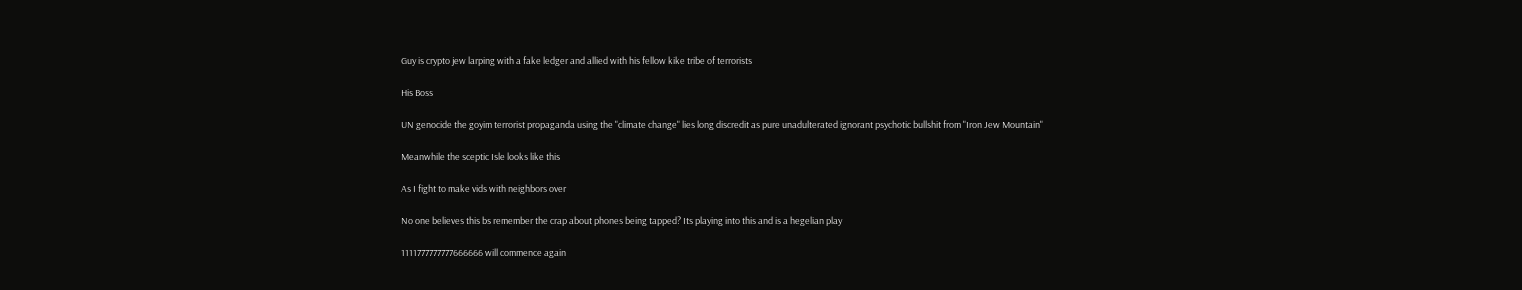Guy is crypto jew larping with a fake ledger and allied with his fellow kike tribe of terrorists

His Boss

UN genocide the goyim terrorist propaganda using the "climate change" lies long discredit as pure unadulterated ignorant psychotic bullshit from "Iron Jew Mountain"

Meanwhile the sceptic Isle looks like this

As I fight to make vids with neighbors over

No one believes this bs remember the crap about phones being tapped? Its playing into this and is a hegelian play

1111777777777666666 will commence again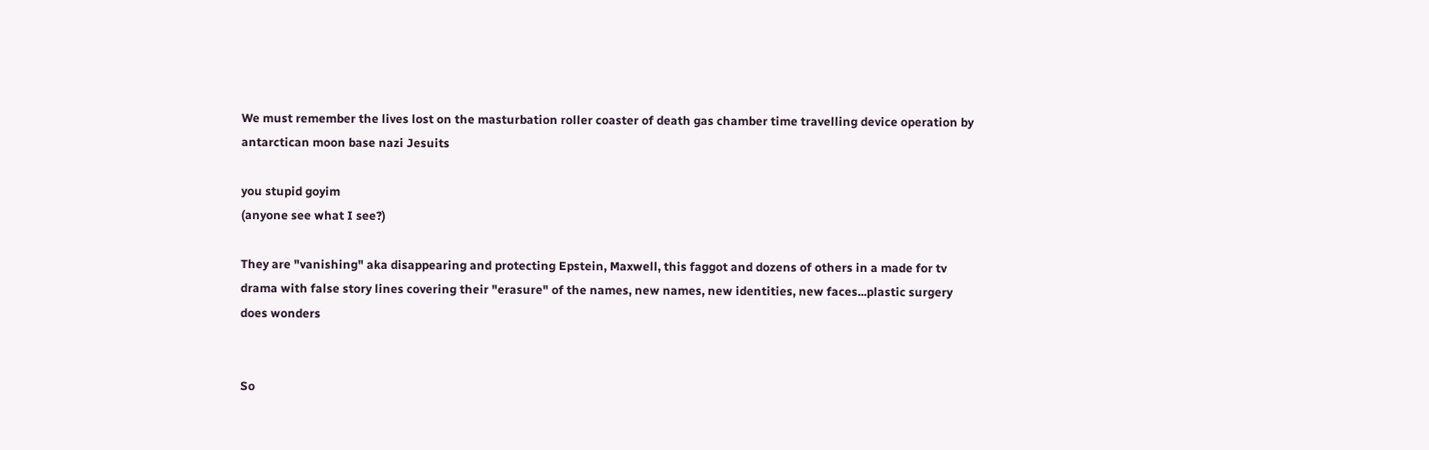We must remember the lives lost on the masturbation roller coaster of death gas chamber time travelling device operation by antarctican moon base nazi Jesuits

you stupid goyim
(anyone see what I see?)

They are "vanishing" aka disappearing and protecting Epstein, Maxwell, this faggot and dozens of others in a made for tv drama with false story lines covering their "erasure" of the names, new names, new identities, new faces...plastic surgery does wonders


So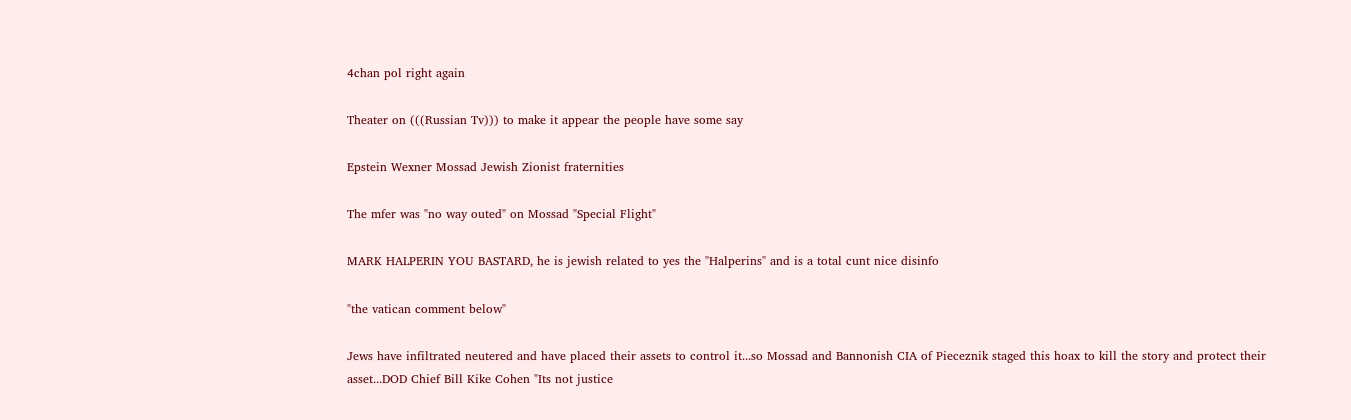4chan pol right again

Theater on (((Russian Tv))) to make it appear the people have some say

Epstein Wexner Mossad Jewish Zionist fraternities

The mfer was "no way outed" on Mossad "Special Flight"

MARK HALPERIN YOU BASTARD, he is jewish related to yes the "Halperins" and is a total cunt nice disinfo

"the vatican comment below"

Jews have infiltrated neutered and have placed their assets to control it...so Mossad and Bannonish CIA of Pieceznik staged this hoax to kill the story and protect their asset...DOD Chief Bill Kike Cohen "Its not justice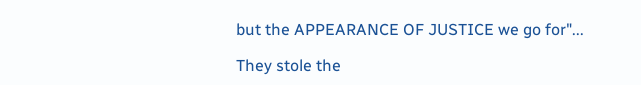but the APPEARANCE OF JUSTICE we go for"...

They stole the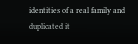identities of a real family and duplicated it